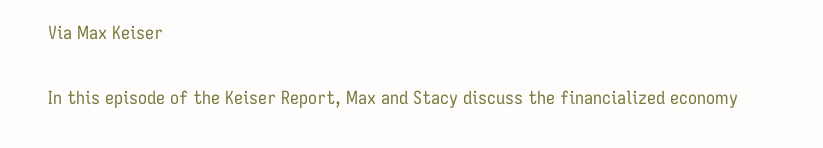Via Max Keiser

In this episode of the Keiser Report, Max and Stacy discuss the financialized economy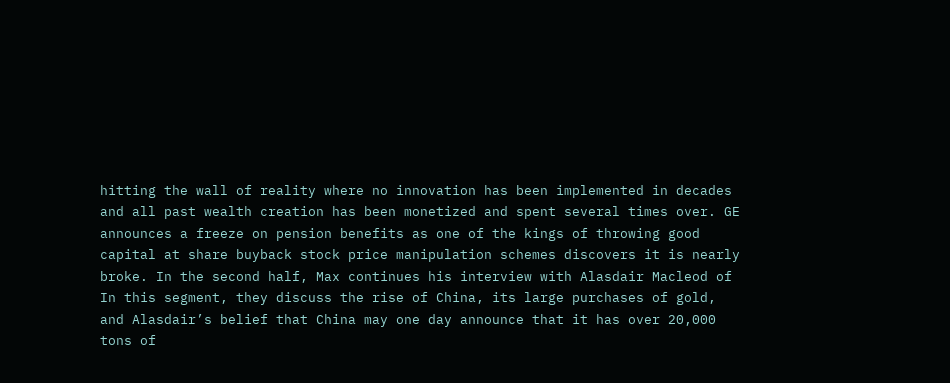hitting the wall of reality where no innovation has been implemented in decades and all past wealth creation has been monetized and spent several times over. GE announces a freeze on pension benefits as one of the kings of throwing good capital at share buyback stock price manipulation schemes discovers it is nearly broke. In the second half, Max continues his interview with Alasdair Macleod of In this segment, they discuss the rise of China, its large purchases of gold, and Alasdair’s belief that China may one day announce that it has over 20,000 tons of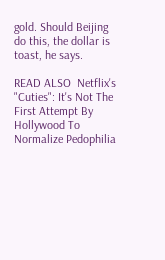gold. Should Beijing do this, the dollar is toast, he says.

READ ALSO  Netflix's "Cuties": It's Not The First Attempt By Hollywood To Normalize Pedophilia